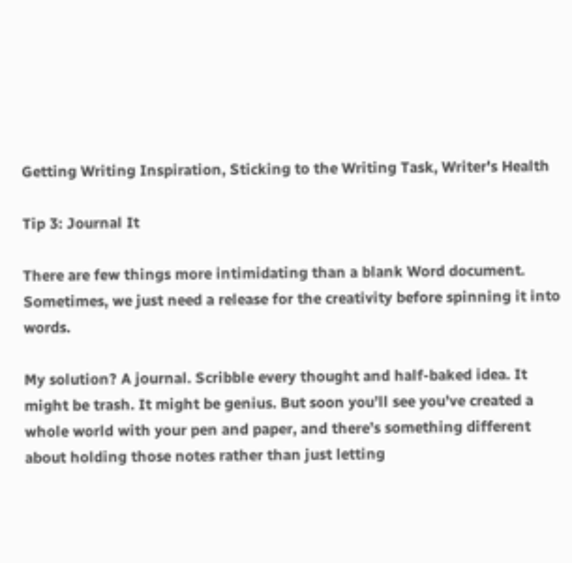Getting Writing Inspiration, Sticking to the Writing Task, Writer's Health

Tip 3: Journal It

There are few things more intimidating than a blank Word document. Sometimes, we just need a release for the creativity before spinning it into words.

My solution? A journal. Scribble every thought and half-baked idea. It might be trash. It might be genius. But soon you’ll see you’ve created a whole world with your pen and paper, and there’s something different about holding those notes rather than just letting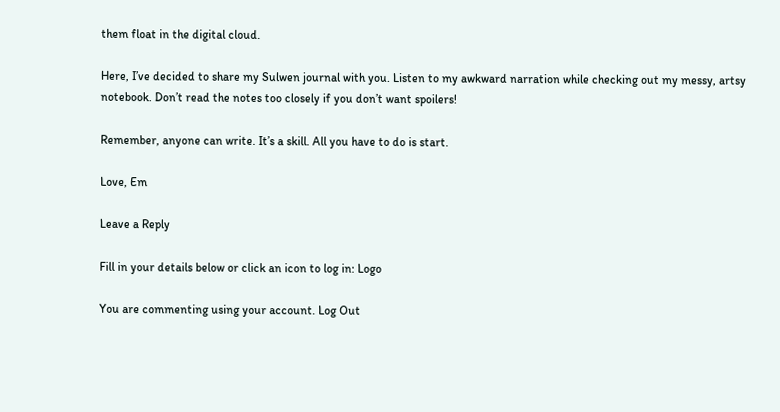them float in the digital cloud.

Here, I’ve decided to share my Sulwen journal with you. Listen to my awkward narration while checking out my messy, artsy notebook. Don’t read the notes too closely if you don’t want spoilers!

Remember, anyone can write. It’s a skill. All you have to do is start.

Love, Em

Leave a Reply

Fill in your details below or click an icon to log in: Logo

You are commenting using your account. Log Out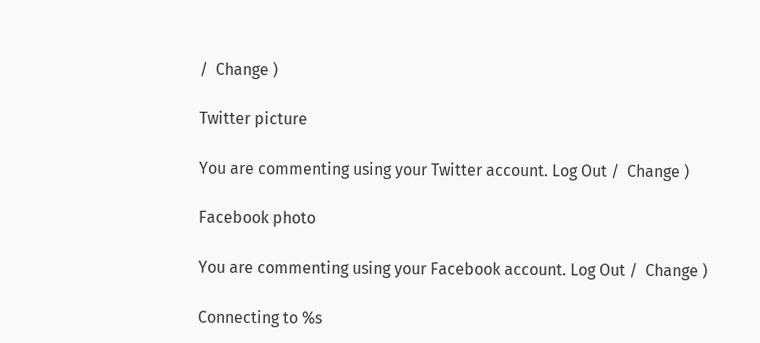/  Change )

Twitter picture

You are commenting using your Twitter account. Log Out /  Change )

Facebook photo

You are commenting using your Facebook account. Log Out /  Change )

Connecting to %s